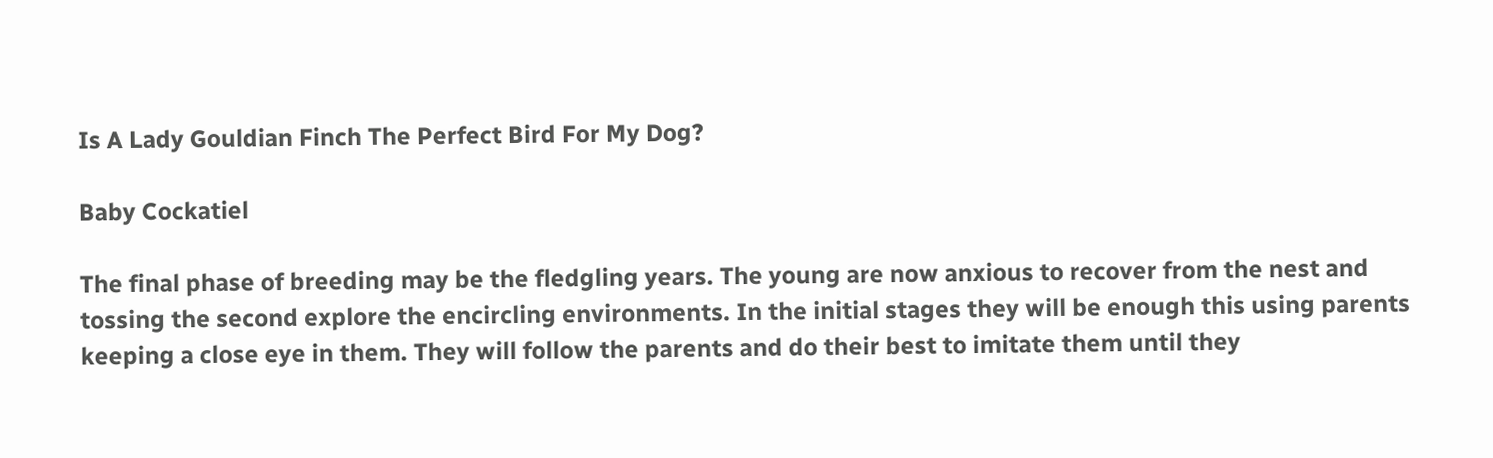Is A Lady Gouldian Finch The Perfect Bird For My Dog?

Baby Cockatiel

The final phase of breeding may be the fledgling years. The young are now anxious to recover from the nest and tossing the second explore the encircling environments. In the initial stages they will be enough this using parents keeping a close eye in them. They will follow the parents and do their best to imitate them until they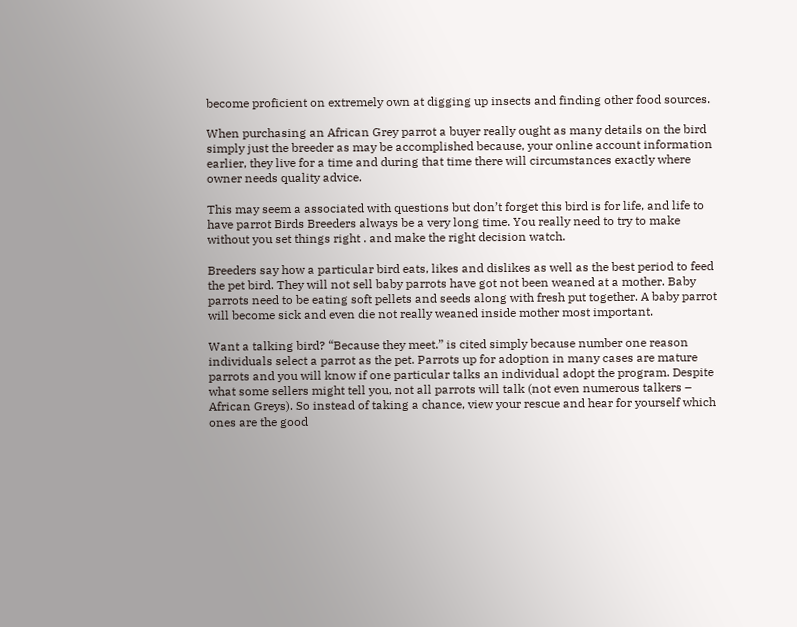become proficient on extremely own at digging up insects and finding other food sources.

When purchasing an African Grey parrot a buyer really ought as many details on the bird simply just the breeder as may be accomplished because, your online account information earlier, they live for a time and during that time there will circumstances exactly where owner needs quality advice.

This may seem a associated with questions but don’t forget this bird is for life, and life to have parrot Birds Breeders always be a very long time. You really need to try to make without you set things right . and make the right decision watch.

Breeders say how a particular bird eats, likes and dislikes as well as the best period to feed the pet bird. They will not sell baby parrots have got not been weaned at a mother. Baby parrots need to be eating soft pellets and seeds along with fresh put together. A baby parrot will become sick and even die not really weaned inside mother most important.

Want a talking bird? “Because they meet.” is cited simply because number one reason individuals select a parrot as the pet. Parrots up for adoption in many cases are mature parrots and you will know if one particular talks an individual adopt the program. Despite what some sellers might tell you, not all parrots will talk (not even numerous talkers – African Greys). So instead of taking a chance, view your rescue and hear for yourself which ones are the good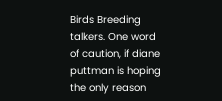Birds Breeding talkers. One word of caution, if diane puttman is hoping the only reason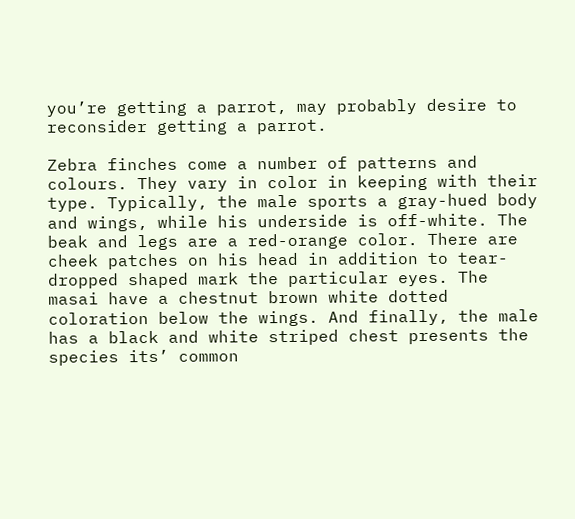you’re getting a parrot, may probably desire to reconsider getting a parrot.

Zebra finches come a number of patterns and colours. They vary in color in keeping with their type. Typically, the male sports a gray-hued body and wings, while his underside is off-white. The beak and legs are a red-orange color. There are cheek patches on his head in addition to tear-dropped shaped mark the particular eyes. The masai have a chestnut brown white dotted coloration below the wings. And finally, the male has a black and white striped chest presents the species its’ common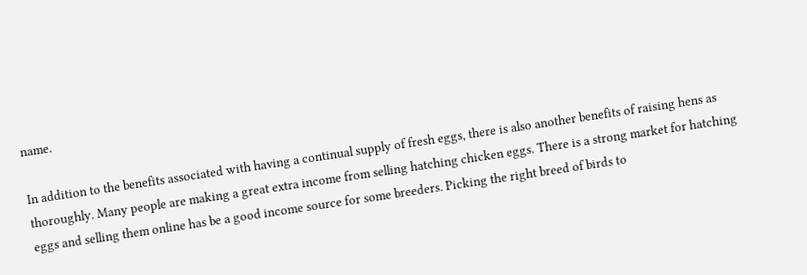name.

In addition to the benefits associated with having a continual supply of fresh eggs, there is also another benefits of raising hens as thoroughly. Many people are making a great extra income from selling hatching chicken eggs. There is a strong market for hatching eggs and selling them online has be a good income source for some breeders. Picking the right breed of birds to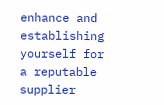enhance and establishing yourself for a reputable supplier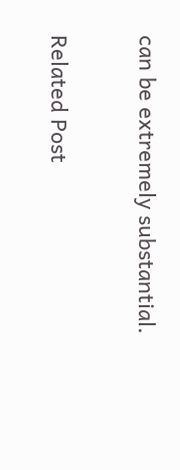can be extremely substantial.

Related Post